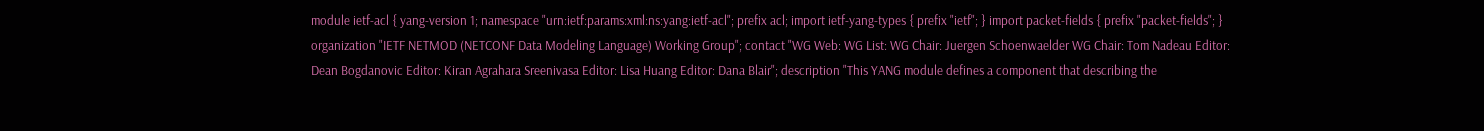module ietf-acl { yang-version 1; namespace "urn:ietf:params:xml:ns:yang:ietf-acl"; prefix acl; import ietf-yang-types { prefix "ietf"; } import packet-fields { prefix "packet-fields"; } organization "IETF NETMOD (NETCONF Data Modeling Language) Working Group"; contact "WG Web: WG List: WG Chair: Juergen Schoenwaelder WG Chair: Tom Nadeau Editor: Dean Bogdanovic Editor: Kiran Agrahara Sreenivasa Editor: Lisa Huang Editor: Dana Blair"; description "This YANG module defines a component that describing the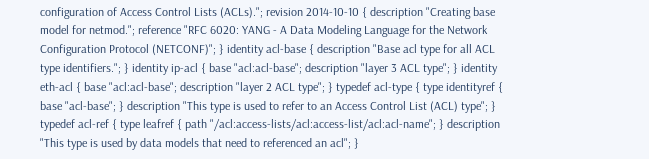configuration of Access Control Lists (ACLs)."; revision 2014-10-10 { description "Creating base model for netmod."; reference "RFC 6020: YANG - A Data Modeling Language for the Network Configuration Protocol (NETCONF)"; } identity acl-base { description "Base acl type for all ACL type identifiers."; } identity ip-acl { base "acl:acl-base"; description "layer 3 ACL type"; } identity eth-acl { base "acl:acl-base"; description "layer 2 ACL type"; } typedef acl-type { type identityref { base "acl-base"; } description "This type is used to refer to an Access Control List (ACL) type"; } typedef acl-ref { type leafref { path "/acl:access-lists/acl:access-list/acl:acl-name"; } description "This type is used by data models that need to referenced an acl"; }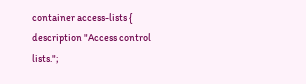container access-lists { description "Access control lists.";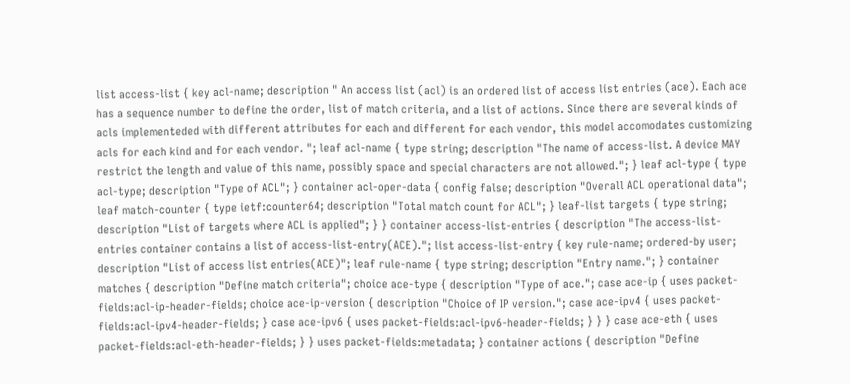list access-list { key acl-name; description " An access list (acl) is an ordered list of access list entries (ace). Each ace has a sequence number to define the order, list of match criteria, and a list of actions. Since there are several kinds of acls implementeded with different attributes for each and different for each vendor, this model accomodates customizing acls for each kind and for each vendor. "; leaf acl-name { type string; description "The name of access-list. A device MAY restrict the length and value of this name, possibly space and special characters are not allowed."; } leaf acl-type { type acl-type; description "Type of ACL"; } container acl-oper-data { config false; description "Overall ACL operational data"; leaf match-counter { type ietf:counter64; description "Total match count for ACL"; } leaf-list targets { type string; description "List of targets where ACL is applied"; } } container access-list-entries { description "The access-list-entries container contains a list of access-list-entry(ACE)."; list access-list-entry { key rule-name; ordered-by user; description "List of access list entries(ACE)"; leaf rule-name { type string; description "Entry name."; } container matches { description "Define match criteria"; choice ace-type { description "Type of ace."; case ace-ip { uses packet-fields:acl-ip-header-fields; choice ace-ip-version { description "Choice of IP version."; case ace-ipv4 { uses packet-fields:acl-ipv4-header-fields; } case ace-ipv6 { uses packet-fields:acl-ipv6-header-fields; } } } case ace-eth { uses packet-fields:acl-eth-header-fields; } } uses packet-fields:metadata; } container actions { description "Define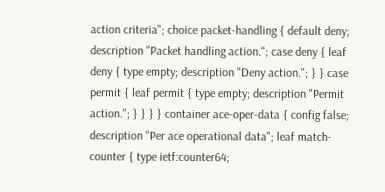action criteria"; choice packet-handling { default deny; description "Packet handling action."; case deny { leaf deny { type empty; description "Deny action."; } } case permit { leaf permit { type empty; description "Permit action."; } } } } container ace-oper-data { config false; description "Per ace operational data"; leaf match-counter { type ietf:counter64;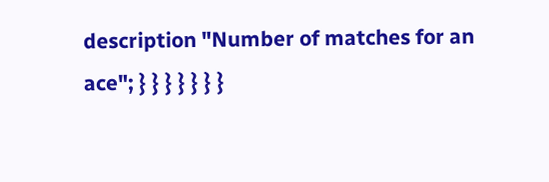description "Number of matches for an ace"; } } } } } } }